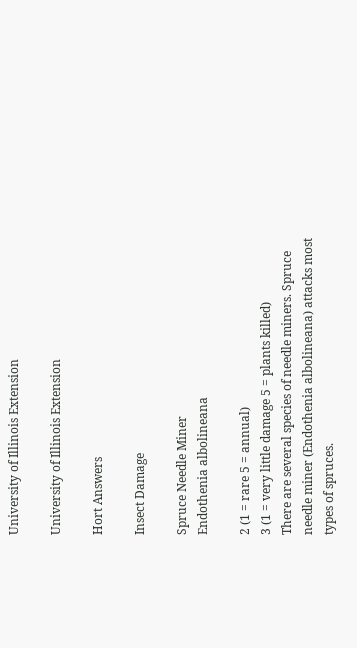University of Illinois Extension

University of Illinois Extension

Hort Answers

Insect Damage

Spruce Needle Miner
Endothenia albolineana

2 (1 = rare 5 = annual)
3 (1 = very little damage 5 = plants killed)
There are several species of needle miners. Spruce needle miner (Endothenia albolineana) attacks most types of spruces.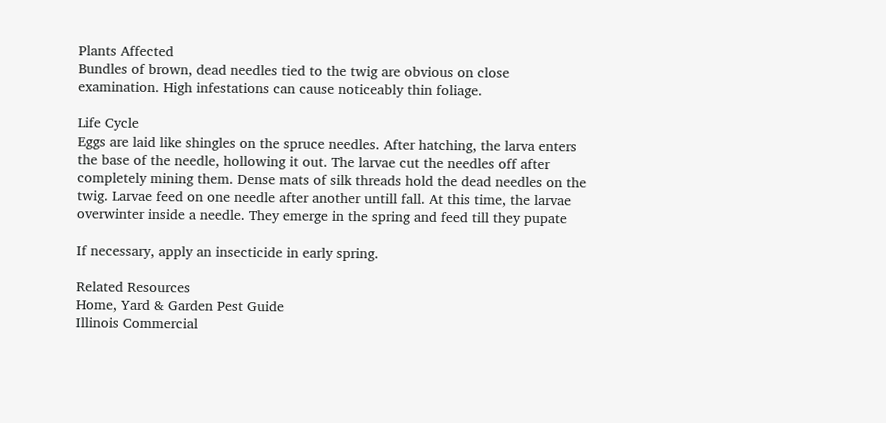Plants Affected
Bundles of brown, dead needles tied to the twig are obvious on close examination. High infestations can cause noticeably thin foliage.

Life Cycle
Eggs are laid like shingles on the spruce needles. After hatching, the larva enters the base of the needle, hollowing it out. The larvae cut the needles off after completely mining them. Dense mats of silk threads hold the dead needles on the twig. Larvae feed on one needle after another untill fall. At this time, the larvae overwinter inside a needle. They emerge in the spring and feed till they pupate

If necessary, apply an insecticide in early spring.

Related Resources
Home, Yard & Garden Pest Guide
Illinois Commercial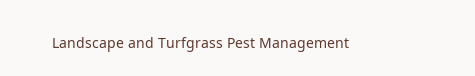Landscape and Turfgrass Pest Management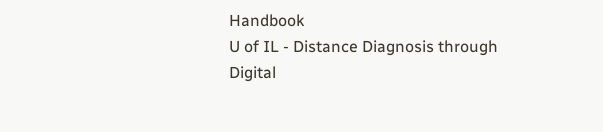Handbook
U of IL - Distance Diagnosis through Digital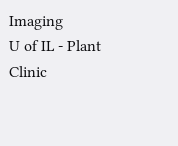Imaging
U of IL - Plant Clinic